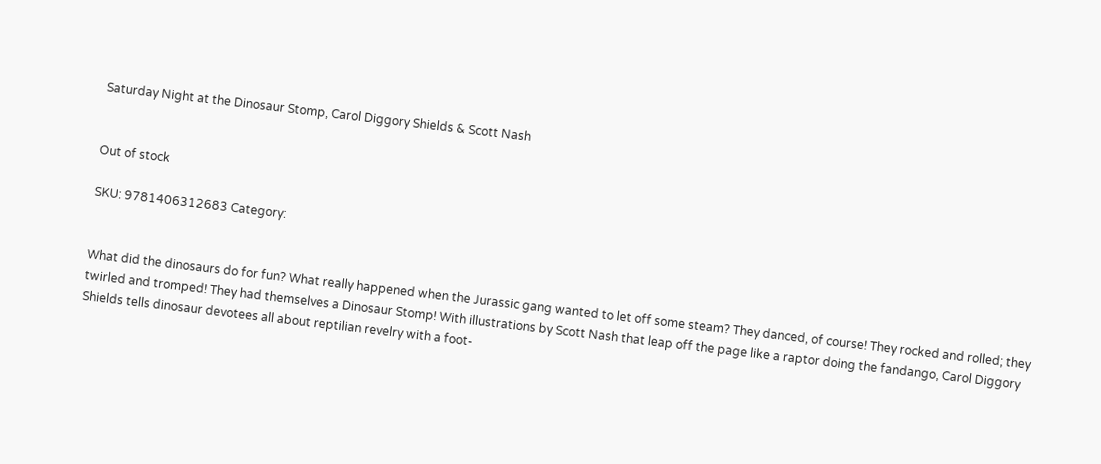Saturday Night at the Dinosaur Stomp, Carol Diggory Shields & Scott Nash


Out of stock

SKU: 9781406312683 Category:


What did the dinosaurs do for fun? What really happened when the Jurassic gang wanted to let off some steam? They danced, of course! They rocked and rolled; they twirled and tromped! They had themselves a Dinosaur Stomp! With illustrations by Scott Nash that leap off the page like a raptor doing the fandango, Carol Diggory Shields tells dinosaur devotees all about reptilian revelry with a foot-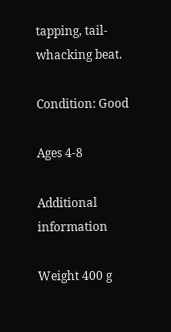tapping, tail-whacking beat.

Condition: Good

Ages 4-8

Additional information

Weight 400 g